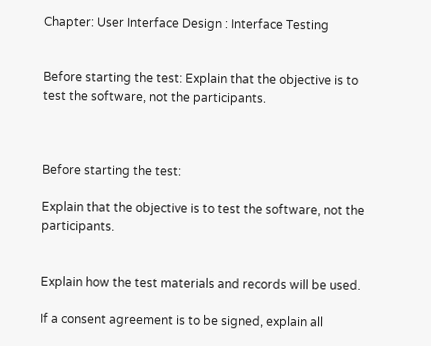Chapter: User Interface Design : Interface Testing


Before starting the test: Explain that the objective is to test the software, not the participants.



Before starting the test:

Explain that the objective is to test the software, not the participants.


Explain how the test materials and records will be used.

If a consent agreement is to be signed, explain all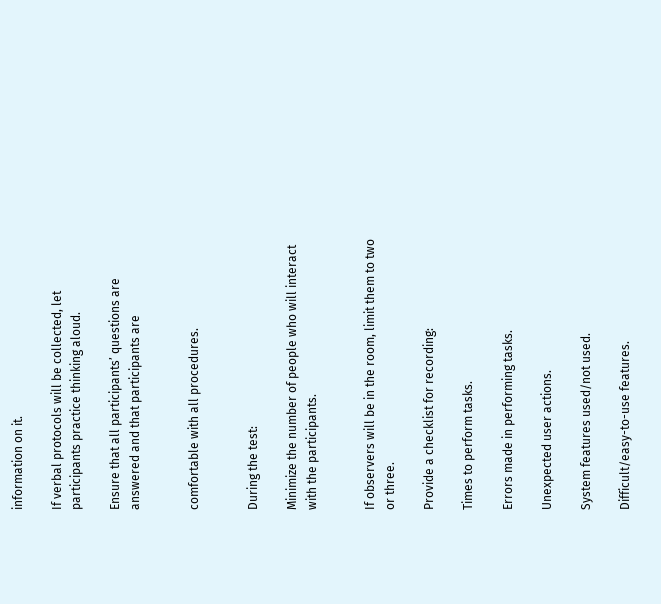information on it.

If verbal protocols will be collected, let participants practice thinking aloud.

Ensure that all participants’ questions are answered and that participants are


comfortable with all procedures.


During the test:

Minimize the number of people who will interact with the participants.


If observers will be in the room, limit them to two or three.

Provide a checklist for recording:

Times to perform tasks.

Errors made in performing tasks.

Unexpected user actions.

System features used/not used.

Difficult/easy-to-use features.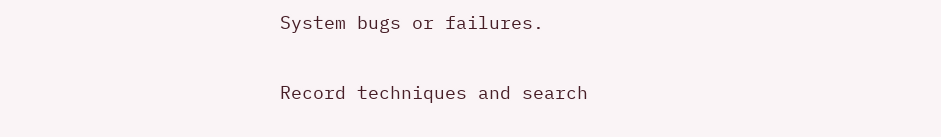System bugs or failures.


Record techniques and search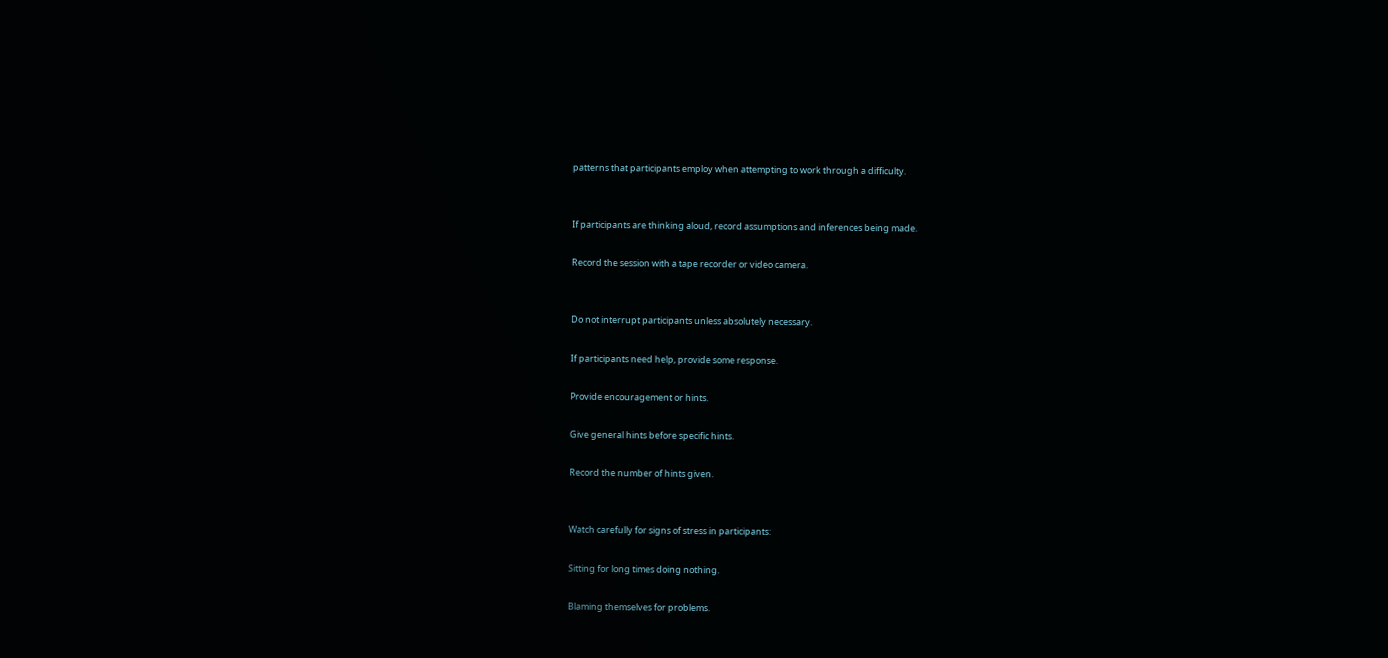patterns that participants employ when attempting to work through a difficulty.


If participants are thinking aloud, record assumptions and inferences being made.

Record the session with a tape recorder or video camera.


Do not interrupt participants unless absolutely necessary.

If participants need help, provide some response.

Provide encouragement or hints.

Give general hints before specific hints.

Record the number of hints given.


Watch carefully for signs of stress in participants:

Sitting for long times doing nothing.

Blaming themselves for problems.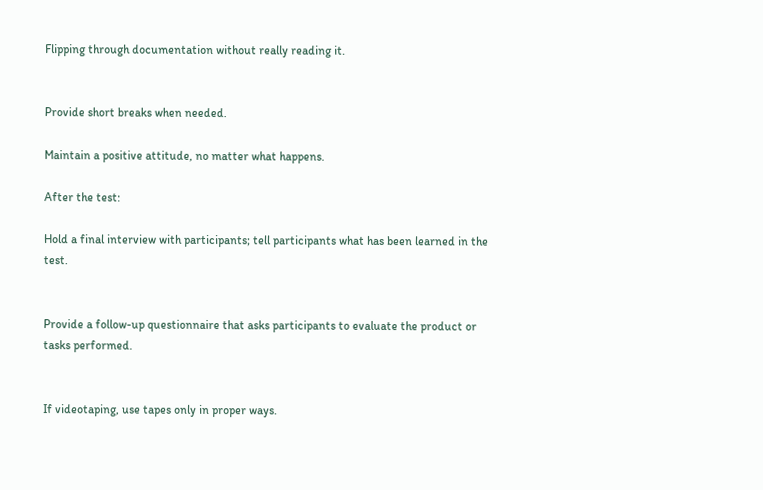Flipping through documentation without really reading it.


Provide short breaks when needed.

Maintain a positive attitude, no matter what happens.

After the test:

Hold a final interview with participants; tell participants what has been learned in the test.


Provide a follow-up questionnaire that asks participants to evaluate the product or tasks performed.


If videotaping, use tapes only in proper ways.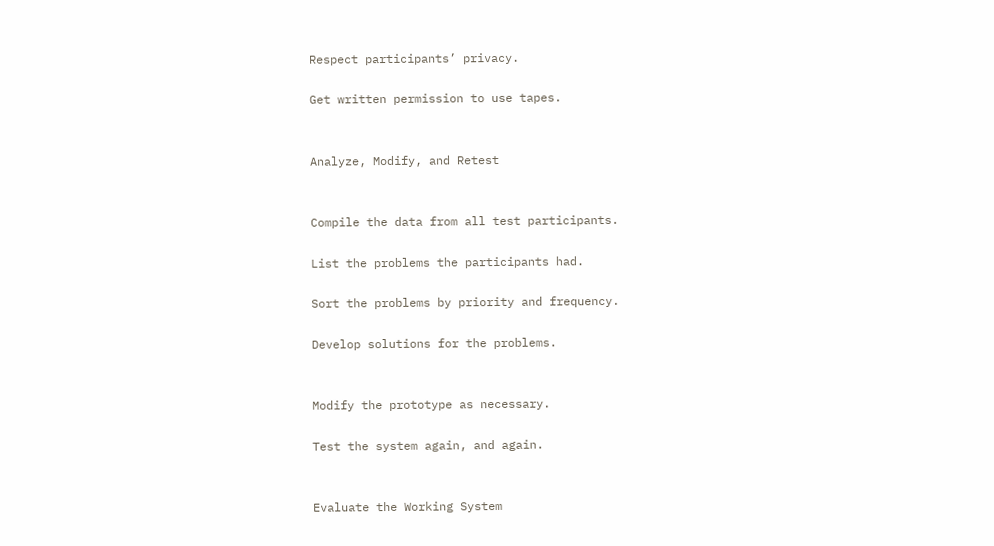Respect participants’ privacy.

Get written permission to use tapes.


Analyze, Modify, and Retest


Compile the data from all test participants.

List the problems the participants had.

Sort the problems by priority and frequency.

Develop solutions for the problems.


Modify the prototype as necessary.

Test the system again, and again.


Evaluate the Working System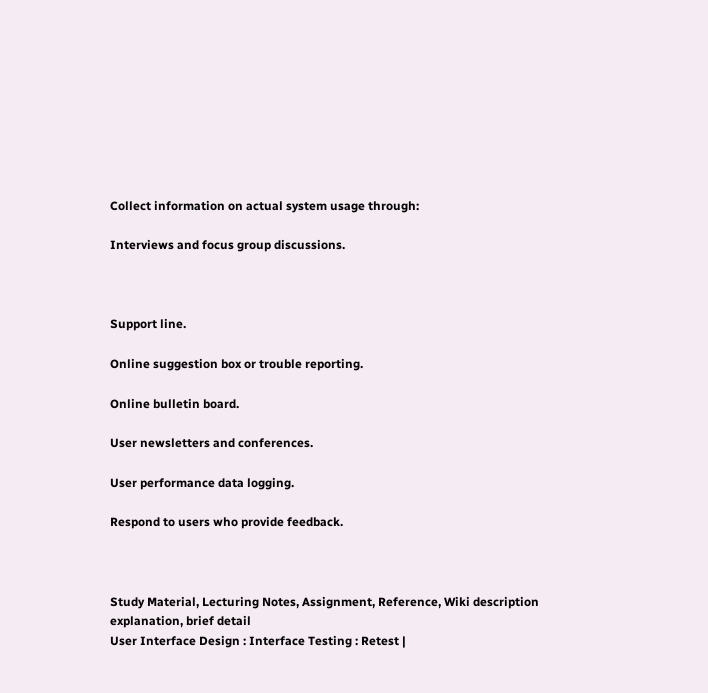Collect information on actual system usage through:

Interviews and focus group discussions.



Support line.

Online suggestion box or trouble reporting.

Online bulletin board.

User newsletters and conferences.

User performance data logging.

Respond to users who provide feedback.



Study Material, Lecturing Notes, Assignment, Reference, Wiki description explanation, brief detail
User Interface Design : Interface Testing : Retest |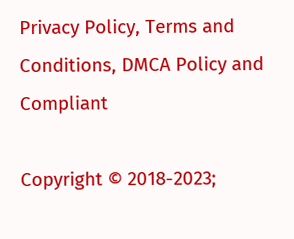Privacy Policy, Terms and Conditions, DMCA Policy and Compliant

Copyright © 2018-2023;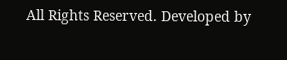All Rights Reserved. Developed by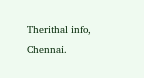Therithal info, Chennai.